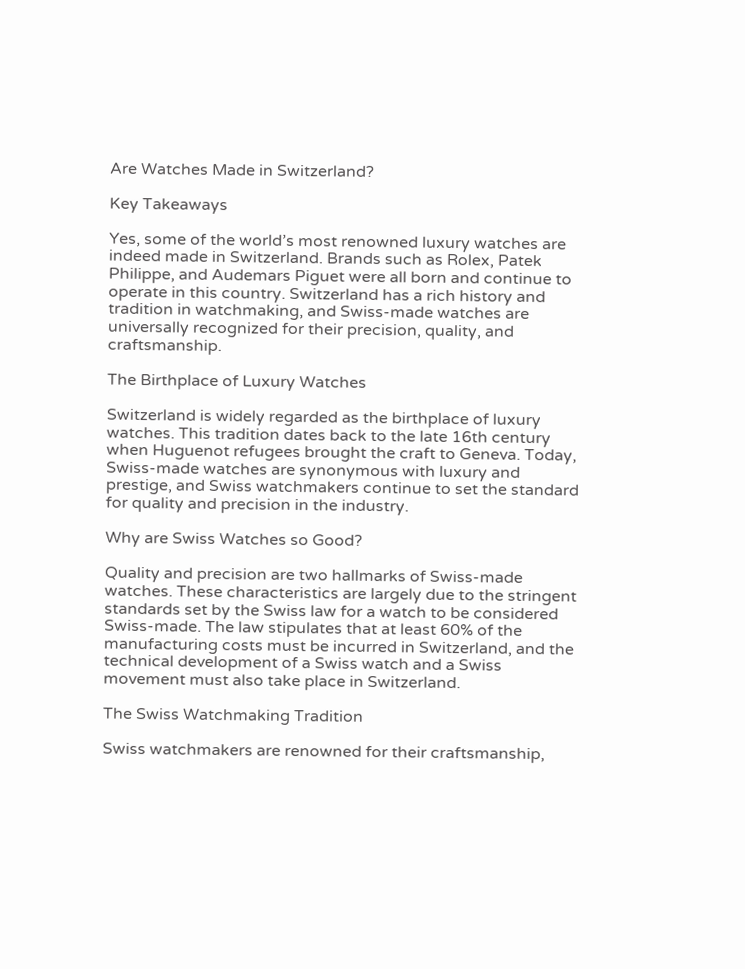Are Watches Made in Switzerland?

Key Takeaways

Yes, some of the world’s most renowned luxury watches are indeed made in Switzerland. Brands such as Rolex, Patek Philippe, and Audemars Piguet were all born and continue to operate in this country. Switzerland has a rich history and tradition in watchmaking, and Swiss-made watches are universally recognized for their precision, quality, and craftsmanship.

The Birthplace of Luxury Watches

Switzerland is widely regarded as the birthplace of luxury watches. This tradition dates back to the late 16th century when Huguenot refugees brought the craft to Geneva. Today, Swiss-made watches are synonymous with luxury and prestige, and Swiss watchmakers continue to set the standard for quality and precision in the industry.

Why are Swiss Watches so Good?

Quality and precision are two hallmarks of Swiss-made watches. These characteristics are largely due to the stringent standards set by the Swiss law for a watch to be considered Swiss-made. The law stipulates that at least 60% of the manufacturing costs must be incurred in Switzerland, and the technical development of a Swiss watch and a Swiss movement must also take place in Switzerland.

The Swiss Watchmaking Tradition

Swiss watchmakers are renowned for their craftsmanship,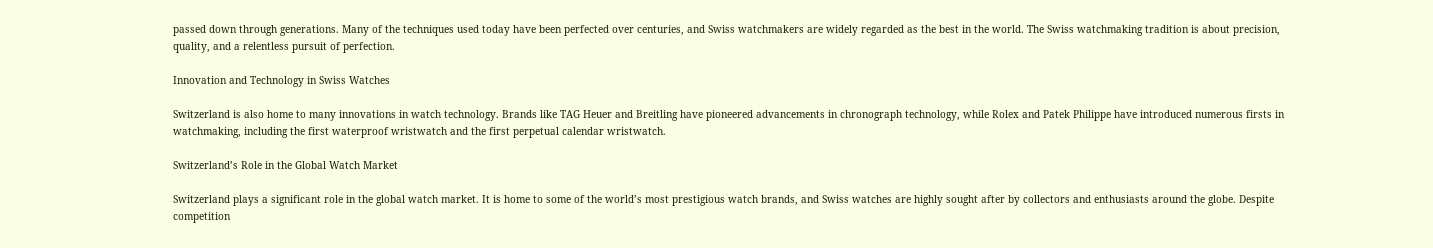passed down through generations. Many of the techniques used today have been perfected over centuries, and Swiss watchmakers are widely regarded as the best in the world. The Swiss watchmaking tradition is about precision, quality, and a relentless pursuit of perfection.

Innovation and Technology in Swiss Watches

Switzerland is also home to many innovations in watch technology. Brands like TAG Heuer and Breitling have pioneered advancements in chronograph technology, while Rolex and Patek Philippe have introduced numerous firsts in watchmaking, including the first waterproof wristwatch and the first perpetual calendar wristwatch.

Switzerland’s Role in the Global Watch Market

Switzerland plays a significant role in the global watch market. It is home to some of the world’s most prestigious watch brands, and Swiss watches are highly sought after by collectors and enthusiasts around the globe. Despite competition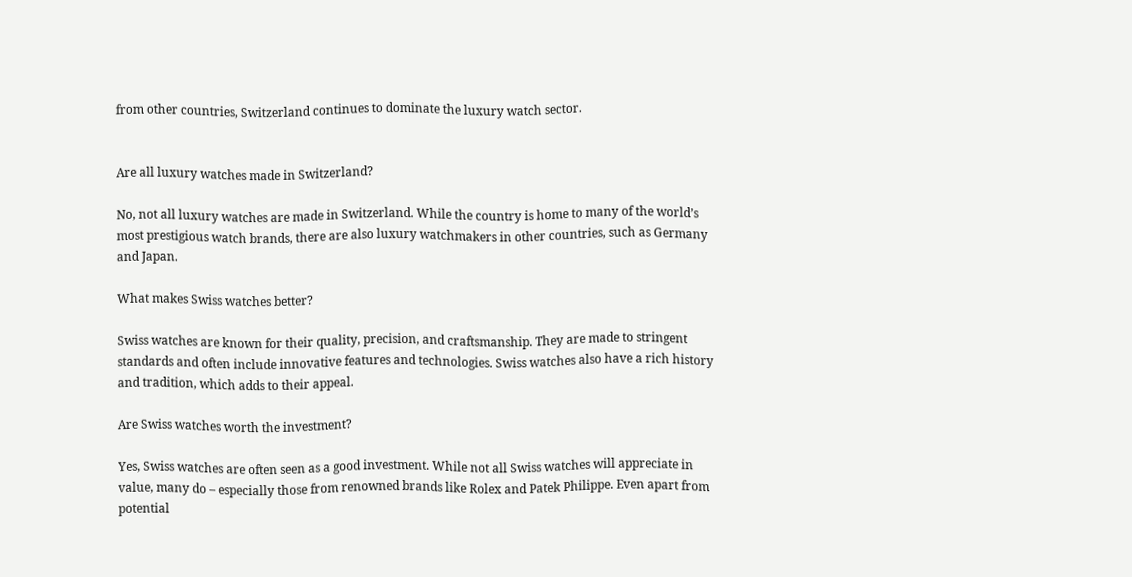from other countries, Switzerland continues to dominate the luxury watch sector.


Are all luxury watches made in Switzerland?

No, not all luxury watches are made in Switzerland. While the country is home to many of the world’s most prestigious watch brands, there are also luxury watchmakers in other countries, such as Germany and Japan.

What makes Swiss watches better?

Swiss watches are known for their quality, precision, and craftsmanship. They are made to stringent standards and often include innovative features and technologies. Swiss watches also have a rich history and tradition, which adds to their appeal.

Are Swiss watches worth the investment?

Yes, Swiss watches are often seen as a good investment. While not all Swiss watches will appreciate in value, many do – especially those from renowned brands like Rolex and Patek Philippe. Even apart from potential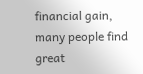financial gain, many people find great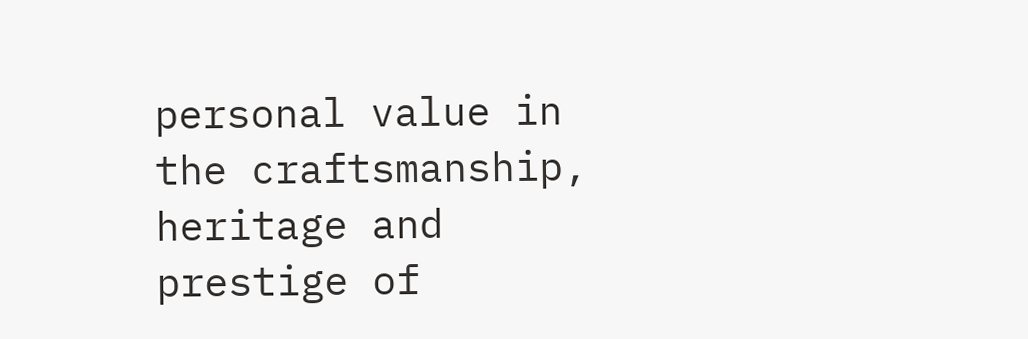personal value in the craftsmanship, heritage and prestige of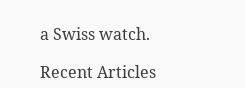a Swiss watch.

Recent Articles